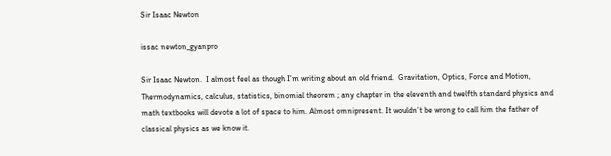Sir Isaac Newton

issac newton_gyanpro

Sir Isaac Newton.  I almost feel as though I’m writing about an old friend.  Gravitation, Optics, Force and Motion, Thermodynamics, calculus, statistics, binomial theorem ; any chapter in the eleventh and twelfth standard physics and math textbooks will devote a lot of space to him. Almost omnipresent. It wouldn’t be wrong to call him the father of classical physics as we know it.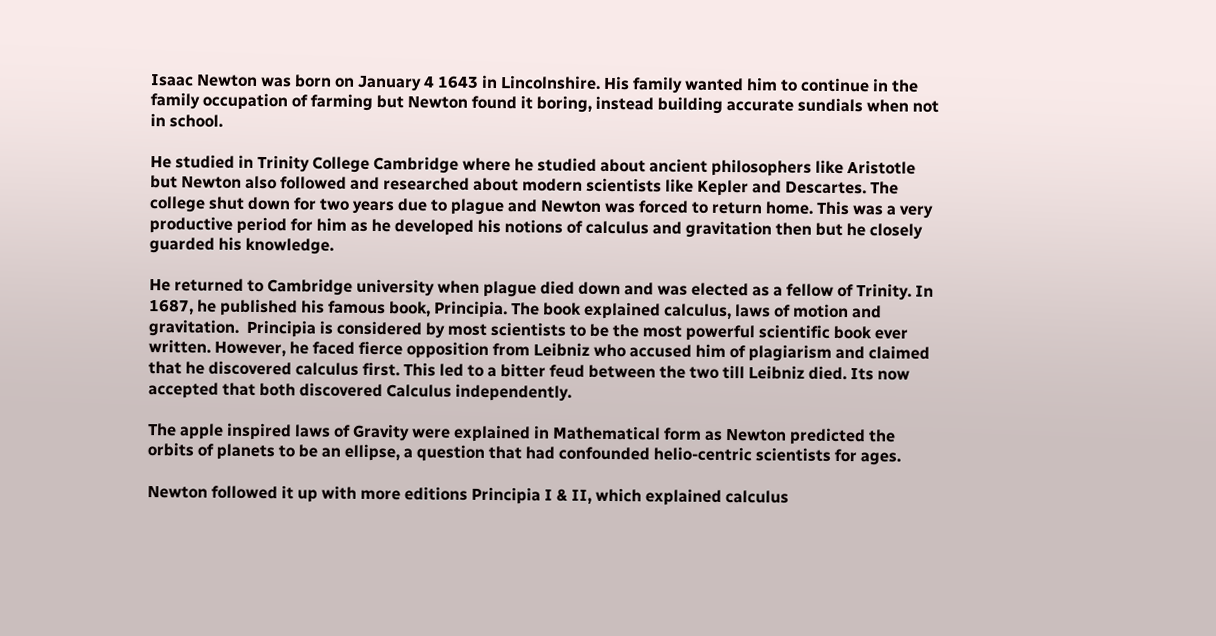Isaac Newton was born on January 4 1643 in Lincolnshire. His family wanted him to continue in the family occupation of farming but Newton found it boring, instead building accurate sundials when not in school.

He studied in Trinity College Cambridge where he studied about ancient philosophers like Aristotle but Newton also followed and researched about modern scientists like Kepler and Descartes. The college shut down for two years due to plague and Newton was forced to return home. This was a very productive period for him as he developed his notions of calculus and gravitation then but he closely guarded his knowledge.

He returned to Cambridge university when plague died down and was elected as a fellow of Trinity. In 1687, he published his famous book, Principia. The book explained calculus, laws of motion and gravitation.  Principia is considered by most scientists to be the most powerful scientific book ever written. However, he faced fierce opposition from Leibniz who accused him of plagiarism and claimed that he discovered calculus first. This led to a bitter feud between the two till Leibniz died. Its now accepted that both discovered Calculus independently.

The apple inspired laws of Gravity were explained in Mathematical form as Newton predicted the orbits of planets to be an ellipse, a question that had confounded helio-centric scientists for ages.

Newton followed it up with more editions Principia I & II, which explained calculus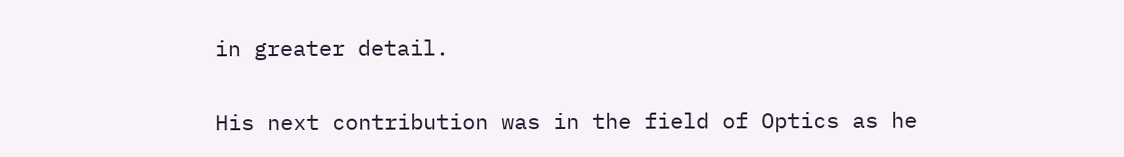in greater detail.

His next contribution was in the field of Optics as he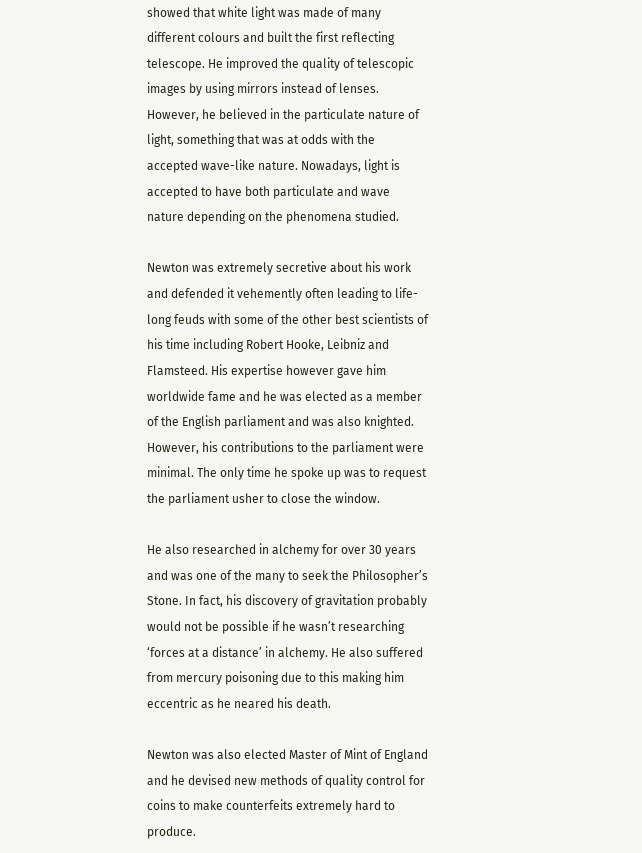showed that white light was made of many different colours and built the first reflecting telescope. He improved the quality of telescopic images by using mirrors instead of lenses. However, he believed in the particulate nature of light, something that was at odds with the accepted wave-like nature. Nowadays, light is accepted to have both particulate and wave nature depending on the phenomena studied.

Newton was extremely secretive about his work and defended it vehemently often leading to life-long feuds with some of the other best scientists of his time including Robert Hooke, Leibniz and Flamsteed. His expertise however gave him worldwide fame and he was elected as a member of the English parliament and was also knighted. However, his contributions to the parliament were minimal. The only time he spoke up was to request the parliament usher to close the window.

He also researched in alchemy for over 30 years and was one of the many to seek the Philosopher’s Stone. In fact, his discovery of gravitation probably would not be possible if he wasn’t researching ‘forces at a distance’ in alchemy. He also suffered from mercury poisoning due to this making him eccentric as he neared his death.

Newton was also elected Master of Mint of England and he devised new methods of quality control for coins to make counterfeits extremely hard to produce.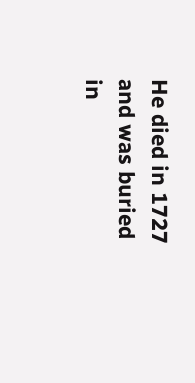He died in 1727 and was buried in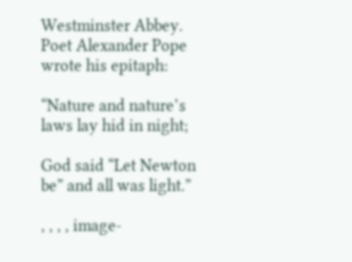Westminster Abbey. Poet Alexander Pope wrote his epitaph:

“Nature and nature’s laws lay hid in night;

God said “Let Newton be” and all was light.”

, , , , image-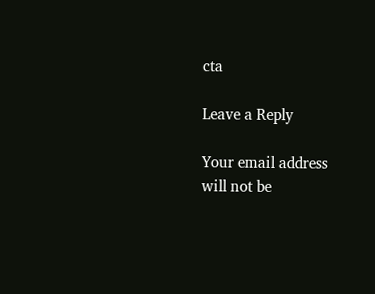cta

Leave a Reply

Your email address will not be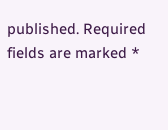published. Required fields are marked *